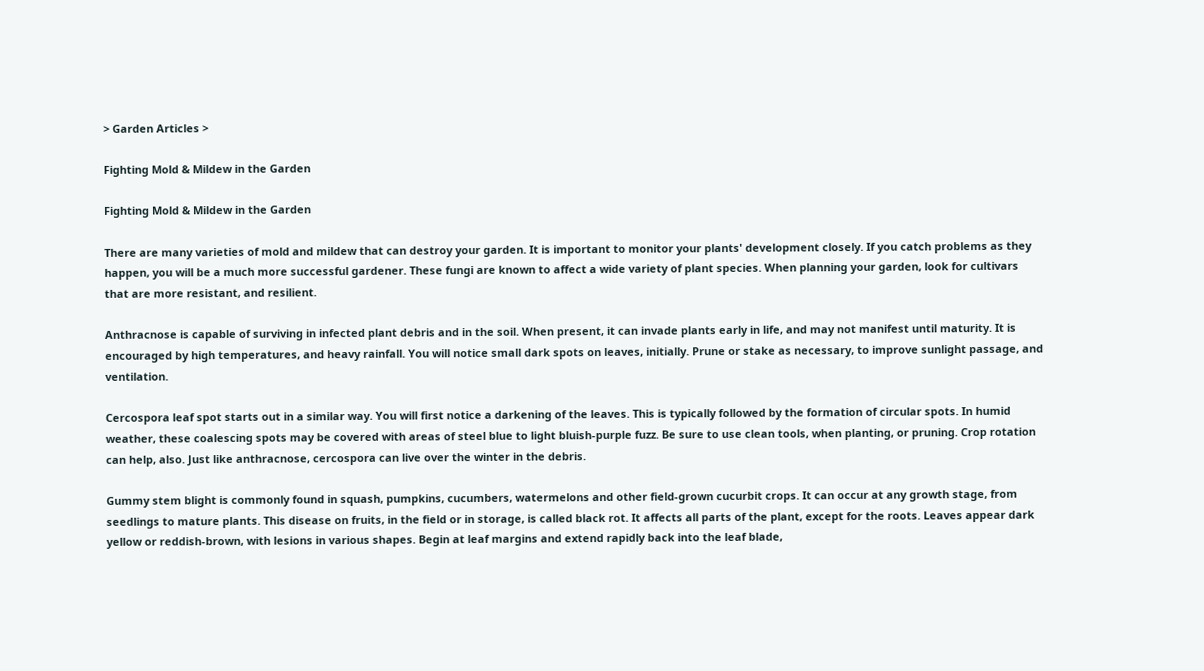> Garden Articles >

Fighting Mold & Mildew in the Garden

Fighting Mold & Mildew in the Garden

There are many varieties of mold and mildew that can destroy your garden. It is important to monitor your plants' development closely. If you catch problems as they happen, you will be a much more successful gardener. These fungi are known to affect a wide variety of plant species. When planning your garden, look for cultivars that are more resistant, and resilient.

Anthracnose is capable of surviving in infected plant debris and in the soil. When present, it can invade plants early in life, and may not manifest until maturity. It is encouraged by high temperatures, and heavy rainfall. You will notice small dark spots on leaves, initially. Prune or stake as necessary, to improve sunlight passage, and ventilation.

Cercospora leaf spot starts out in a similar way. You will first notice a darkening of the leaves. This is typically followed by the formation of circular spots. In humid weather, these coalescing spots may be covered with areas of steel blue to light bluish-purple fuzz. Be sure to use clean tools, when planting, or pruning. Crop rotation can help, also. Just like anthracnose, cercospora can live over the winter in the debris.

Gummy stem blight is commonly found in squash, pumpkins, cucumbers, watermelons and other field-grown cucurbit crops. It can occur at any growth stage, from seedlings to mature plants. This disease on fruits, in the field or in storage, is called black rot. It affects all parts of the plant, except for the roots. Leaves appear dark yellow or reddish-brown, with lesions in various shapes. Begin at leaf margins and extend rapidly back into the leaf blade,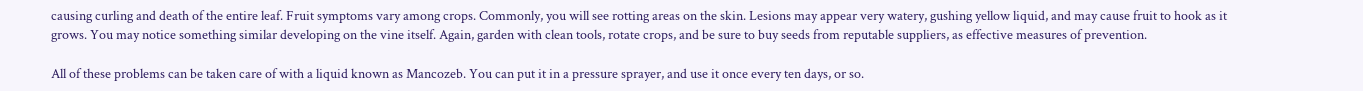causing curling and death of the entire leaf. Fruit symptoms vary among crops. Commonly, you will see rotting areas on the skin. Lesions may appear very watery, gushing yellow liquid, and may cause fruit to hook as it grows. You may notice something similar developing on the vine itself. Again, garden with clean tools, rotate crops, and be sure to buy seeds from reputable suppliers, as effective measures of prevention.

All of these problems can be taken care of with a liquid known as Mancozeb. You can put it in a pressure sprayer, and use it once every ten days, or so.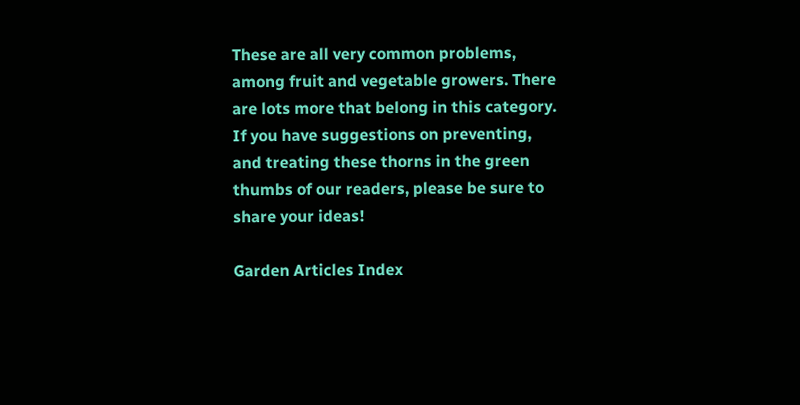These are all very common problems, among fruit and vegetable growers. There are lots more that belong in this category. If you have suggestions on preventing, and treating these thorns in the green thumbs of our readers, please be sure to share your ideas!

Garden Articles Index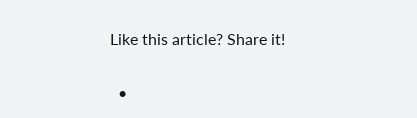Like this article? Share it!

  •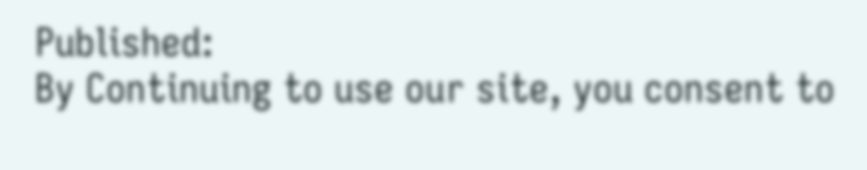Published:
By Continuing to use our site, you consent to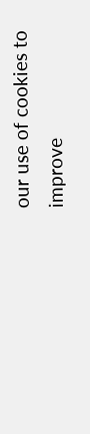our use of cookies to improve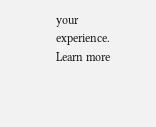your experience. Learn more